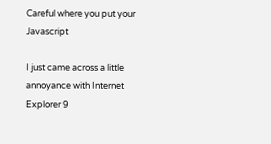Careful where you put your Javascript

I just came across a little annoyance with Internet Explorer 9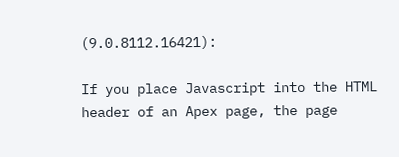(9.0.8112.16421):

If you place Javascript into the HTML header of an Apex page, the page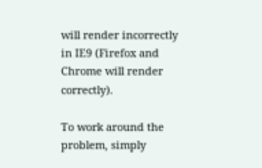will render incorrectly in IE9 (Firefox and Chrome will render correctly).

To work around the problem, simply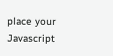place your Javascript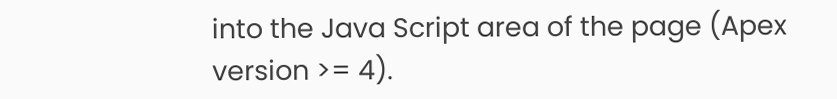into the Java Script area of the page (Apex version >= 4).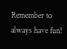Remember to always have fun!